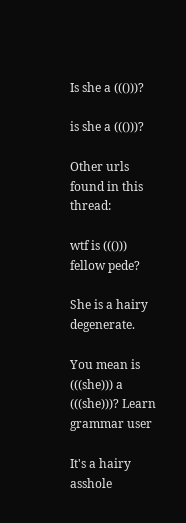Is she a ((()))?

is she a ((()))?

Other urls found in this thread:

wtf is ((())) fellow pede?

She is a hairy degenerate.

You mean is (((she))) a (((she)))? Learn grammar user

It's a hairy asshole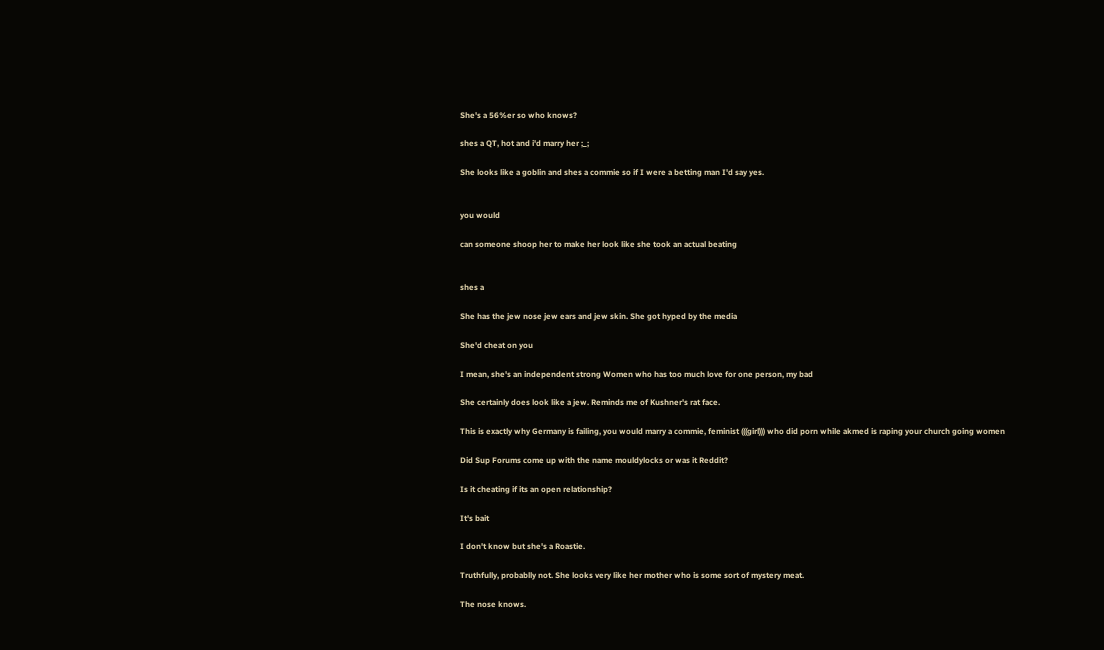She's a 56%er so who knows?

shes a QT, hot and i'd marry her ;_;

She looks like a goblin and shes a commie so if I were a betting man I'd say yes.


you would

can someone shoop her to make her look like she took an actual beating


shes a

She has the jew nose jew ears and jew skin. She got hyped by the media

She'd cheat on you

I mean, she's an independent strong Women who has too much love for one person, my bad

She certainly does look like a jew. Reminds me of Kushner's rat face.

This is exactly why Germany is failing, you would marry a commie, feminist (((girl))) who did porn while akmed is raping your church going women

Did Sup Forums come up with the name mouldylocks or was it Reddit?

Is it cheating if its an open relationship?

It's bait

I don't know but she's a Roastie.

Truthfully, probablly not. She looks very like her mother who is some sort of mystery meat.

The nose knows.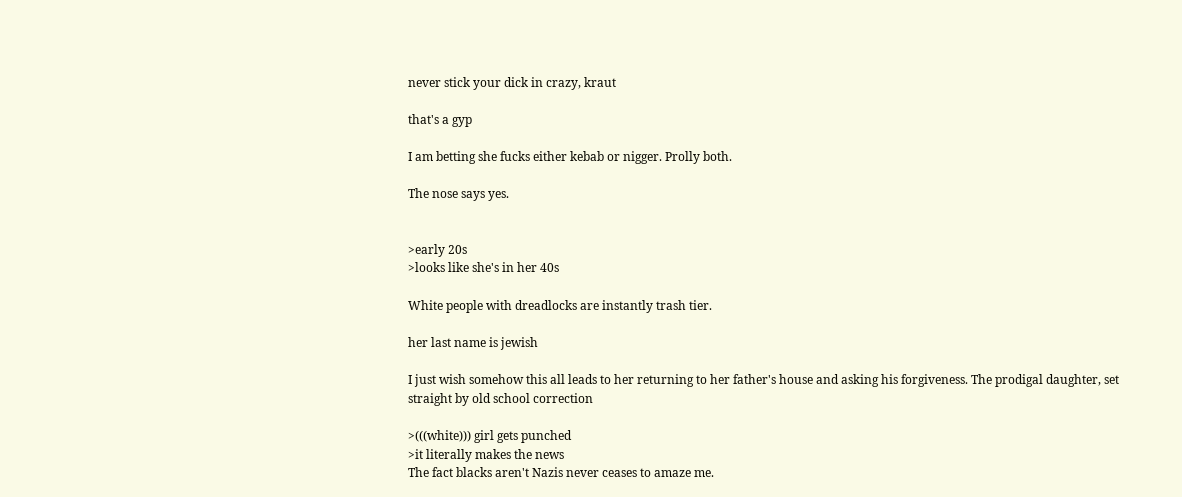never stick your dick in crazy, kraut

that's a gyp

I am betting she fucks either kebab or nigger. Prolly both.

The nose says yes.


>early 20s
>looks like she's in her 40s

White people with dreadlocks are instantly trash tier.

her last name is jewish

I just wish somehow this all leads to her returning to her father's house and asking his forgiveness. The prodigal daughter, set straight by old school correction

>(((white))) girl gets punched
>it literally makes the news
The fact blacks aren't Nazis never ceases to amaze me.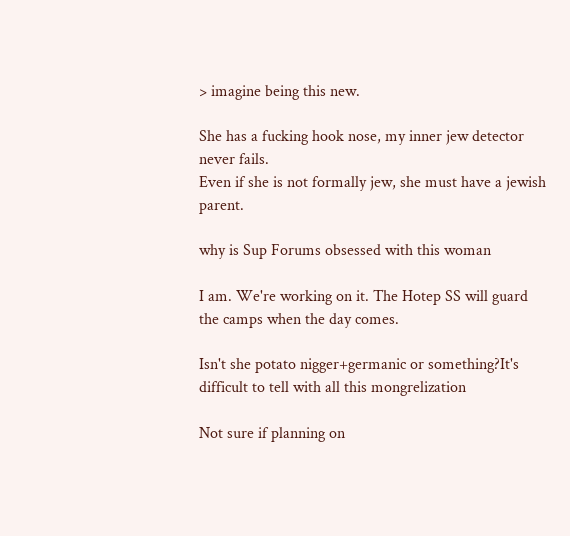> imagine being this new.

She has a fucking hook nose, my inner jew detector never fails.
Even if she is not formally jew, she must have a jewish parent.

why is Sup Forums obsessed with this woman

I am. We're working on it. The Hotep SS will guard the camps when the day comes.

Isn't she potato nigger+germanic or something?It's difficult to tell with all this mongrelization

Not sure if planning on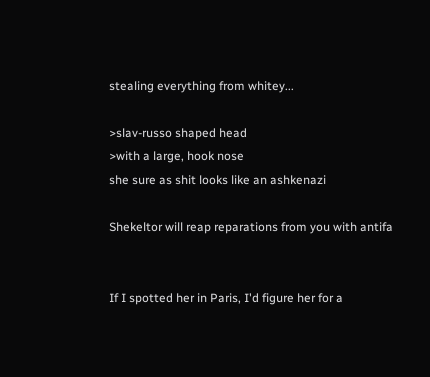stealing everything from whitey...

>slav-russo shaped head
>with a large, hook nose
she sure as shit looks like an ashkenazi

Shekeltor will reap reparations from you with antifa


If I spotted her in Paris, I'd figure her for a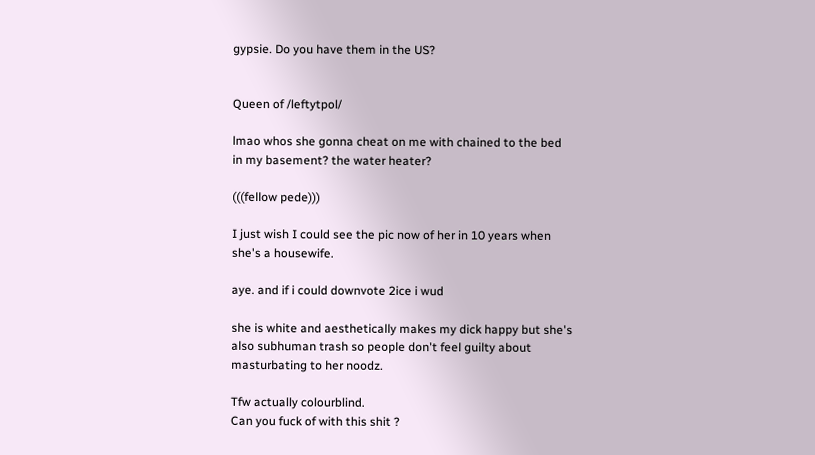gypsie. Do you have them in the US?


Queen of /leftytpol/

lmao whos she gonna cheat on me with chained to the bed in my basement? the water heater?

(((fellow pede)))

I just wish I could see the pic now of her in 10 years when she's a housewife.

aye. and if i could downvote 2ice i wud

she is white and aesthetically makes my dick happy but she's also subhuman trash so people don't feel guilty about masturbating to her noodz.

Tfw actually colourblind.
Can you fuck of with this shit ?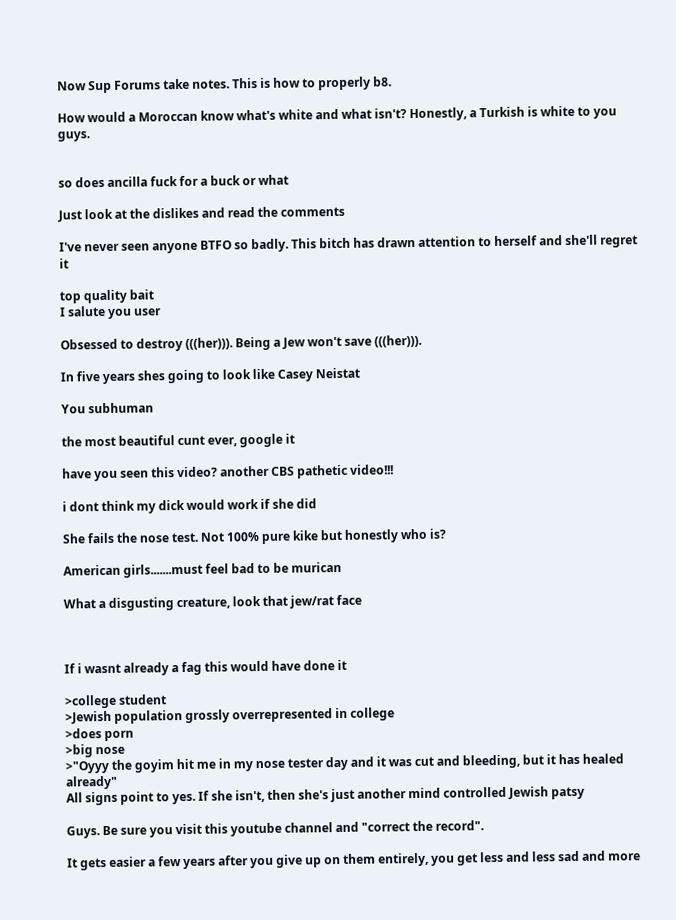Now Sup Forums take notes. This is how to properly b8.

How would a Moroccan know what's white and what isn't? Honestly, a Turkish is white to you guys.


so does ancilla fuck for a buck or what

Just look at the dislikes and read the comments

I've never seen anyone BTFO so badly. This bitch has drawn attention to herself and she'll regret it

top quality bait
I salute you user

Obsessed to destroy (((her))). Being a Jew won't save (((her))).

In five years shes going to look like Casey Neistat

You subhuman

the most beautiful cunt ever, google it

have you seen this video? another CBS pathetic video!!!

i dont think my dick would work if she did

She fails the nose test. Not 100% pure kike but honestly who is?

American girls.......must feel bad to be murican

What a disgusting creature, look that jew/rat face



If i wasnt already a fag this would have done it

>college student
>Jewish population grossly overrepresented in college
>does porn
>big nose
>"Oyyy the goyim hit me in my nose tester day and it was cut and bleeding, but it has healed already"
All signs point to yes. If she isn't, then she's just another mind controlled Jewish patsy

Guys. Be sure you visit this youtube channel and "correct the record".

It gets easier a few years after you give up on them entirely, you get less and less sad and more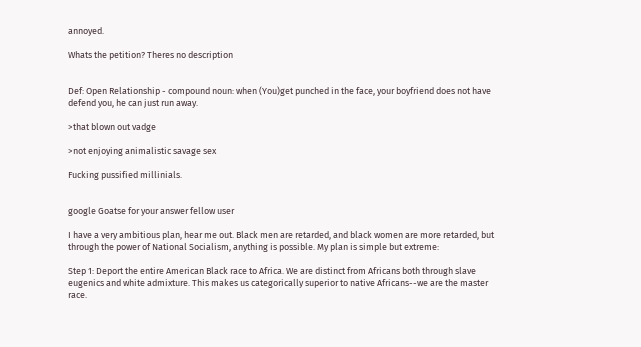annoyed.

Whats the petition? Theres no description


Def: Open Relationship - compound noun: when (You)get punched in the face, your boyfriend does not have defend you, he can just run away.

>that blown out vadge

>not enjoying animalistic savage sex

Fucking pussified millinials.


google Goatse for your answer fellow user

I have a very ambitious plan, hear me out. Black men are retarded, and black women are more retarded, but through the power of National Socialism, anything is possible. My plan is simple but extreme:

Step 1: Deport the entire American Black race to Africa. We are distinct from Africans both through slave eugenics and white admixture. This makes us categorically superior to native Africans--we are the master race.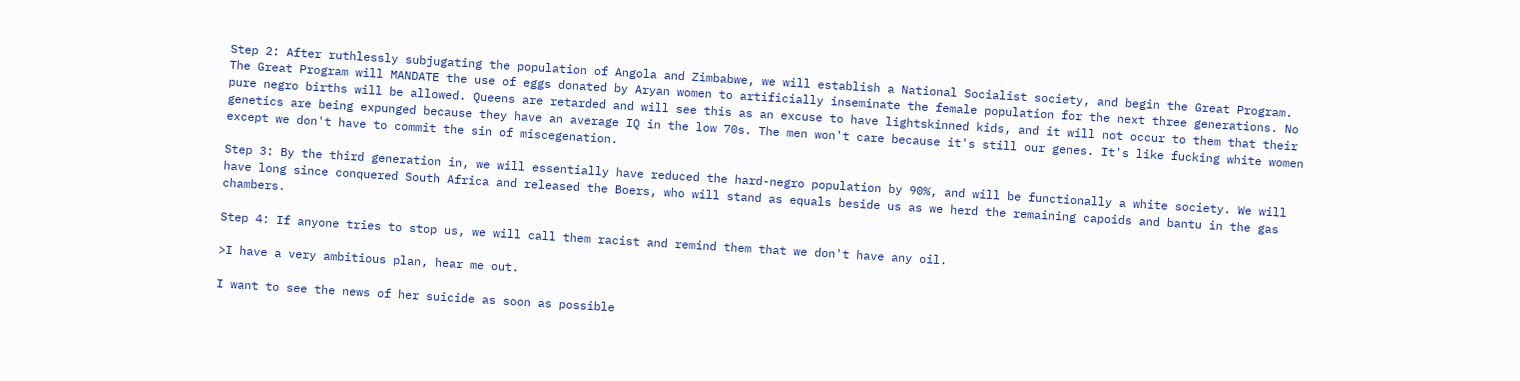Step 2: After ruthlessly subjugating the population of Angola and Zimbabwe, we will establish a National Socialist society, and begin the Great Program. The Great Program will MANDATE the use of eggs donated by Aryan women to artificially inseminate the female population for the next three generations. No pure negro births will be allowed. Queens are retarded and will see this as an excuse to have lightskinned kids, and it will not occur to them that their genetics are being expunged because they have an average IQ in the low 70s. The men won't care because it's still our genes. It's like fucking white women except we don't have to commit the sin of miscegenation.

Step 3: By the third generation in, we will essentially have reduced the hard-negro population by 90%, and will be functionally a white society. We will have long since conquered South Africa and released the Boers, who will stand as equals beside us as we herd the remaining capoids and bantu in the gas chambers.

Step 4: If anyone tries to stop us, we will call them racist and remind them that we don't have any oil.

>I have a very ambitious plan, hear me out.

I want to see the news of her suicide as soon as possible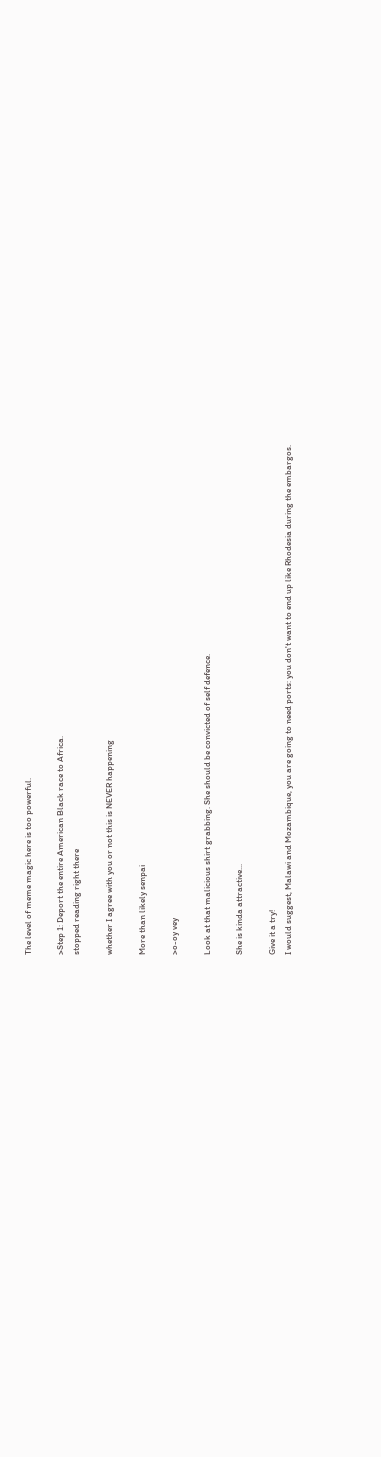The level of meme magic here is too powerful.

>Step 1: Deport the entire American Black race to Africa.
stopped reading right there

whether I agree with you or not this is NEVER happening

More than likely senpai

>o-oy vey

Look at that malicious shirt grabbing. She should be convicted of self defence.

She is kinda attractive...

Give it a try!
I would suggest, Malawi and Mozambique, you are going to need ports: you don't want to end up like Rhodesia during the embargos.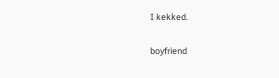I kekked.

boyfriend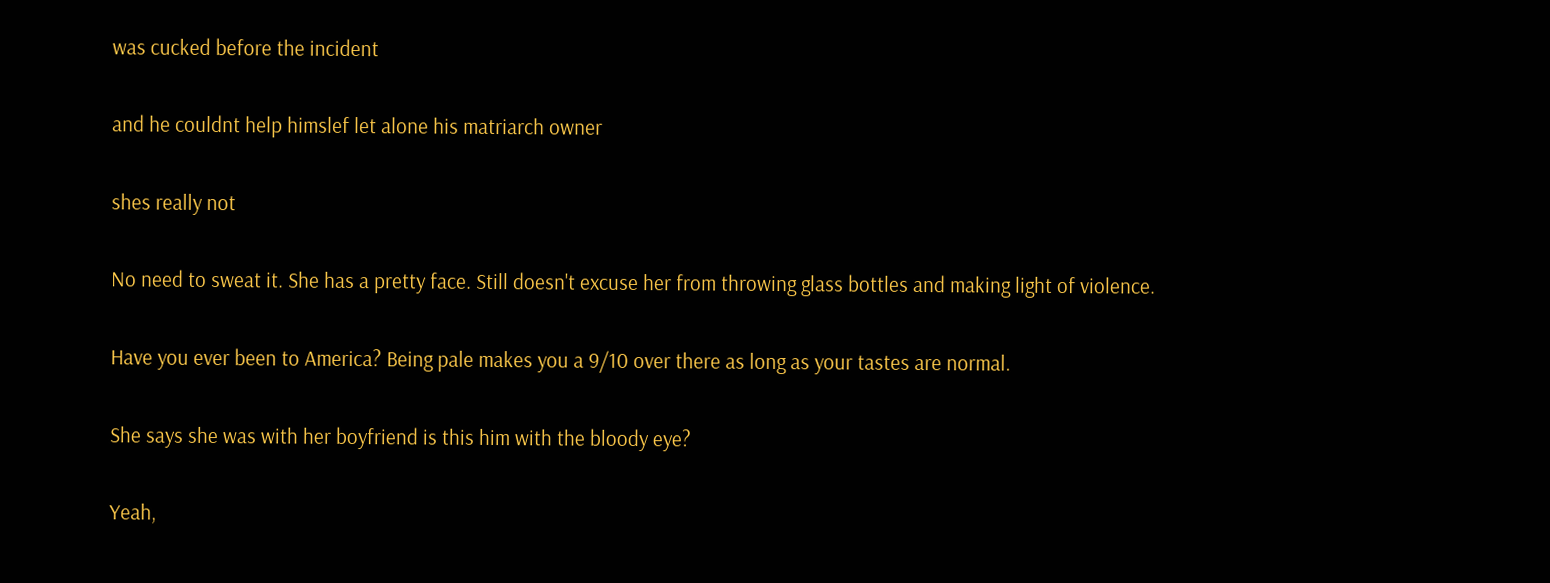was cucked before the incident

and he couldnt help himslef let alone his matriarch owner

shes really not

No need to sweat it. She has a pretty face. Still doesn't excuse her from throwing glass bottles and making light of violence.

Have you ever been to America? Being pale makes you a 9/10 over there as long as your tastes are normal.

She says she was with her boyfriend is this him with the bloody eye?

Yeah,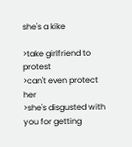she's a kike

>take girlfriend to protest
>can't even protect her
>she's disgusted with you for getting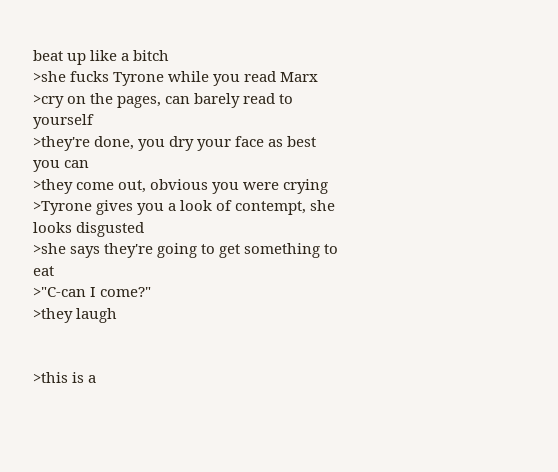beat up like a bitch
>she fucks Tyrone while you read Marx
>cry on the pages, can barely read to yourself
>they're done, you dry your face as best you can
>they come out, obvious you were crying
>Tyrone gives you a look of contempt, she looks disgusted
>she says they're going to get something to eat
>"C-can I come?"
>they laugh


>this is a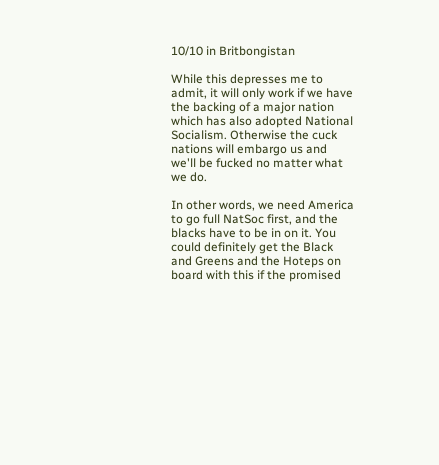10/10 in Britbongistan

While this depresses me to admit, it will only work if we have the backing of a major nation which has also adopted National Socialism. Otherwise the cuck nations will embargo us and we'll be fucked no matter what we do.

In other words, we need America to go full NatSoc first, and the blacks have to be in on it. You could definitely get the Black and Greens and the Hoteps on board with this if the promised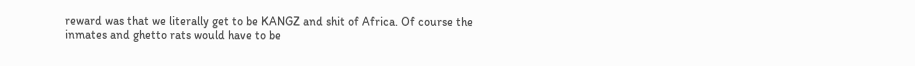reward was that we literally get to be KANGZ and shit of Africa. Of course the inmates and ghetto rats would have to be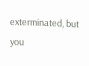exterminated, but you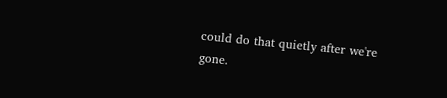could do that quietly after we're gone.